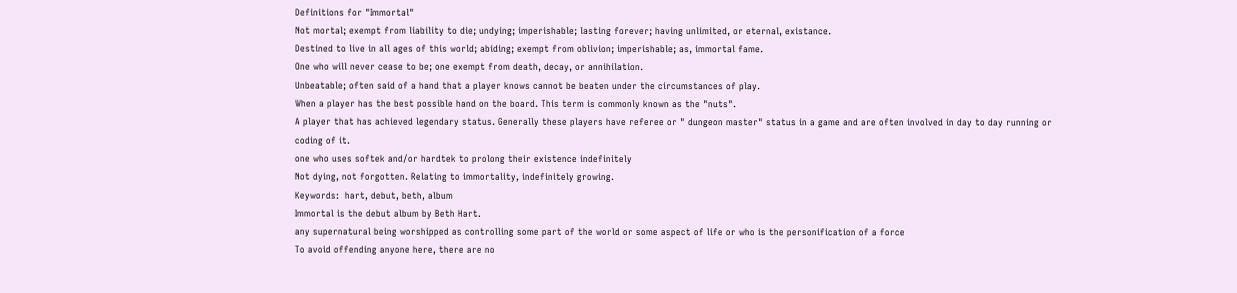Definitions for "Immortal"
Not mortal; exempt from liability to die; undying; imperishable; lasting forever; having unlimited, or eternal, existance.
Destined to live in all ages of this world; abiding; exempt from oblivion; imperishable; as, immortal fame.
One who will never cease to be; one exempt from death, decay, or annihilation.
Unbeatable; often said of a hand that a player knows cannot be beaten under the circumstances of play.
When a player has the best possible hand on the board. This term is commonly known as the "nuts".
A player that has achieved legendary status. Generally these players have referee or " dungeon master" status in a game and are often involved in day to day running or coding of it.
one who uses softek and/or hardtek to prolong their existence indefinitely
Not dying, not forgotten. Relating to immortality, indefinitely growing.
Keywords:  hart, debut, beth, album
Immortal is the debut album by Beth Hart.
any supernatural being worshipped as controlling some part of the world or some aspect of life or who is the personification of a force
To avoid offending anyone here, there are no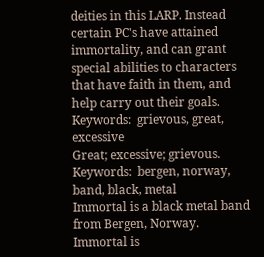deities in this LARP. Instead certain PC's have attained immortality, and can grant special abilities to characters that have faith in them, and help carry out their goals.
Keywords:  grievous, great, excessive
Great; excessive; grievous.
Keywords:  bergen, norway, band, black, metal
Immortal is a black metal band from Bergen, Norway.
Immortal is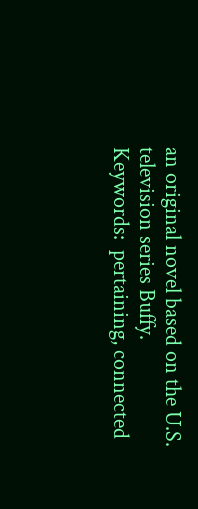an original novel based on the U.S. television series Buffy.
Keywords:  pertaining, connected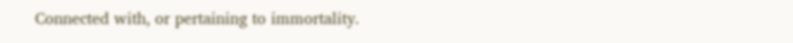Connected with, or pertaining to immortality.